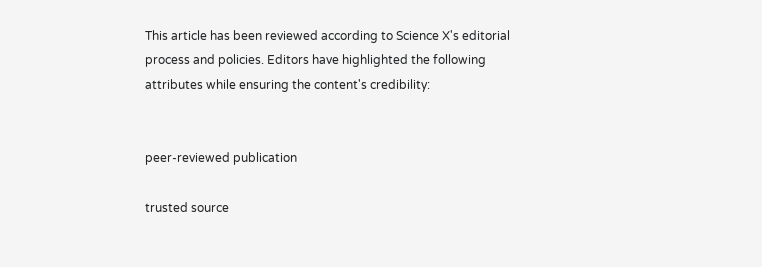This article has been reviewed according to Science X's editorial process and policies. Editors have highlighted the following attributes while ensuring the content's credibility:


peer-reviewed publication

trusted source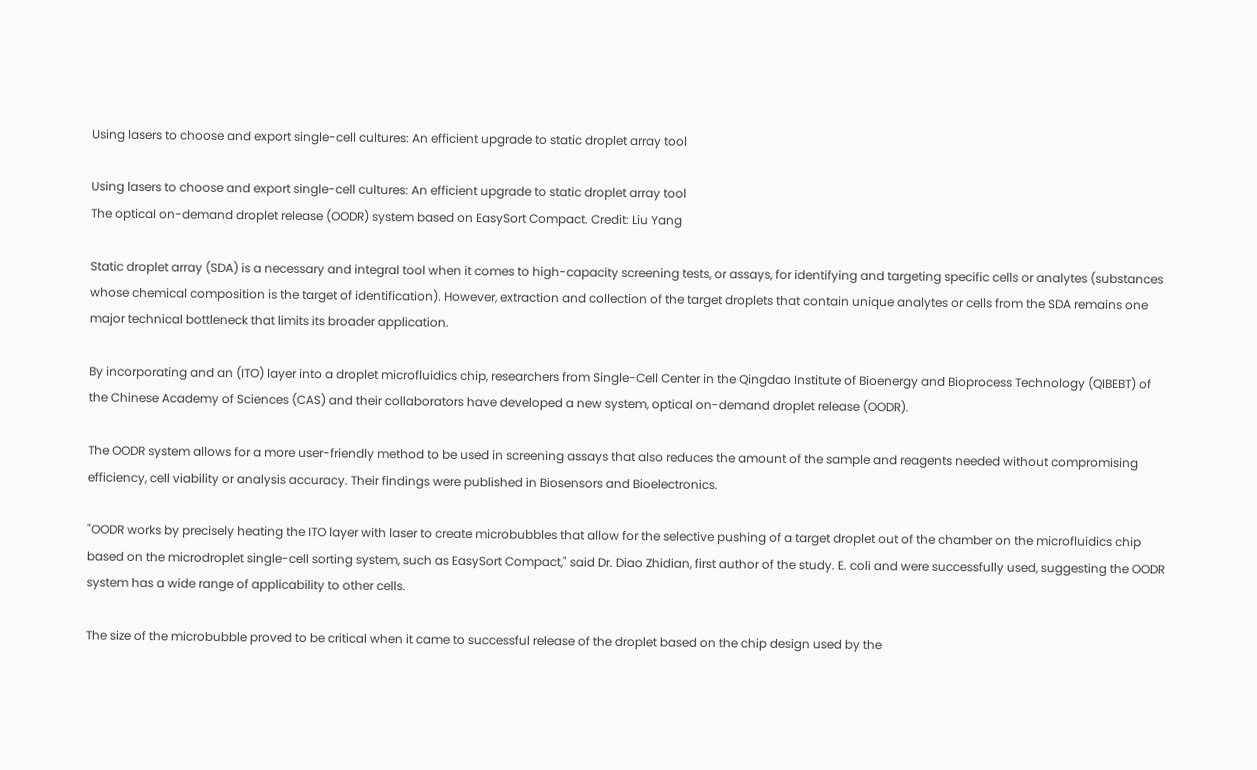Using lasers to choose and export single-cell cultures: An efficient upgrade to static droplet array tool

Using lasers to choose and export single-cell cultures: An efficient upgrade to static droplet array tool
The optical on-demand droplet release (OODR) system based on EasySort Compact. Credit: Liu Yang

Static droplet array (SDA) is a necessary and integral tool when it comes to high-capacity screening tests, or assays, for identifying and targeting specific cells or analytes (substances whose chemical composition is the target of identification). However, extraction and collection of the target droplets that contain unique analytes or cells from the SDA remains one major technical bottleneck that limits its broader application.

By incorporating and an (ITO) layer into a droplet microfluidics chip, researchers from Single-Cell Center in the Qingdao Institute of Bioenergy and Bioprocess Technology (QIBEBT) of the Chinese Academy of Sciences (CAS) and their collaborators have developed a new system, optical on-demand droplet release (OODR).

The OODR system allows for a more user-friendly method to be used in screening assays that also reduces the amount of the sample and reagents needed without compromising efficiency, cell viability or analysis accuracy. Their findings were published in Biosensors and Bioelectronics.

"OODR works by precisely heating the ITO layer with laser to create microbubbles that allow for the selective pushing of a target droplet out of the chamber on the microfluidics chip based on the microdroplet single-cell sorting system, such as EasySort Compact," said Dr. Diao Zhidian, first author of the study. E. coli and were successfully used, suggesting the OODR system has a wide range of applicability to other cells.

The size of the microbubble proved to be critical when it came to successful release of the droplet based on the chip design used by the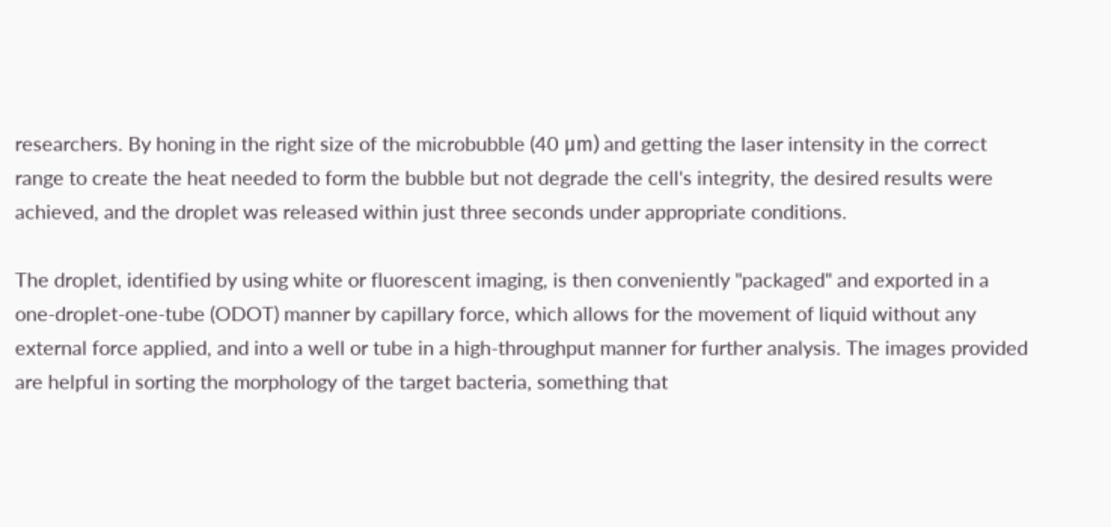researchers. By honing in the right size of the microbubble (40 μm) and getting the laser intensity in the correct range to create the heat needed to form the bubble but not degrade the cell's integrity, the desired results were achieved, and the droplet was released within just three seconds under appropriate conditions.

The droplet, identified by using white or fluorescent imaging, is then conveniently "packaged" and exported in a one-droplet-one-tube (ODOT) manner by capillary force, which allows for the movement of liquid without any external force applied, and into a well or tube in a high-throughput manner for further analysis. The images provided are helpful in sorting the morphology of the target bacteria, something that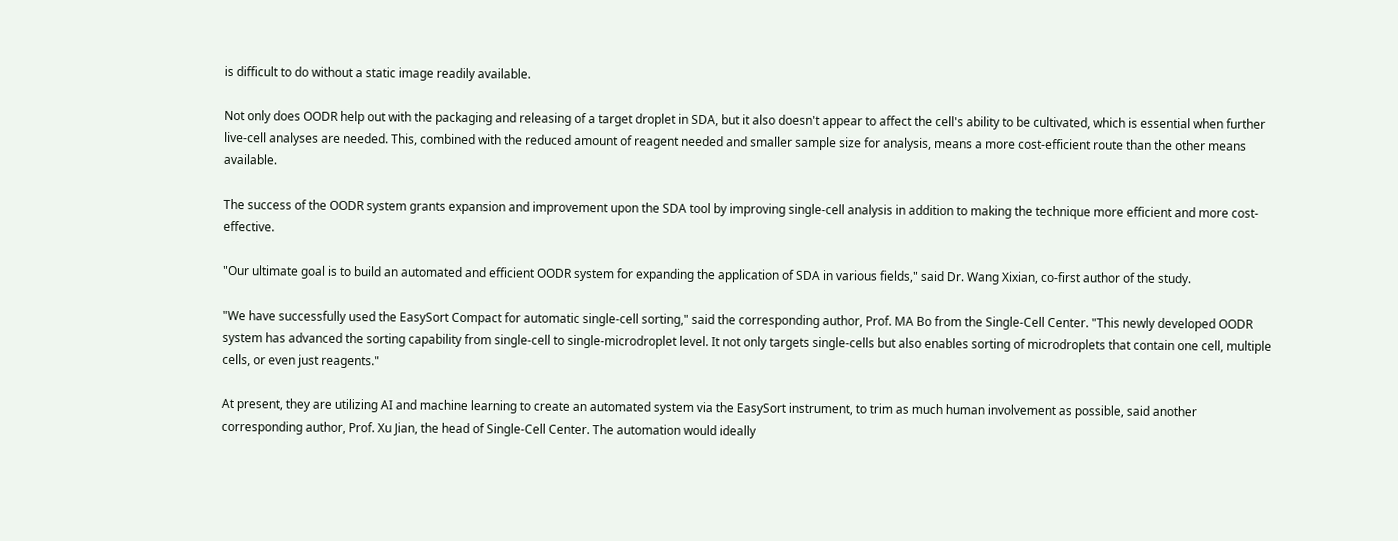is difficult to do without a static image readily available.

Not only does OODR help out with the packaging and releasing of a target droplet in SDA, but it also doesn't appear to affect the cell's ability to be cultivated, which is essential when further live-cell analyses are needed. This, combined with the reduced amount of reagent needed and smaller sample size for analysis, means a more cost-efficient route than the other means available.

The success of the OODR system grants expansion and improvement upon the SDA tool by improving single-cell analysis in addition to making the technique more efficient and more cost-effective.

"Our ultimate goal is to build an automated and efficient OODR system for expanding the application of SDA in various fields," said Dr. Wang Xixian, co-first author of the study.

"We have successfully used the EasySort Compact for automatic single-cell sorting," said the corresponding author, Prof. MA Bo from the Single-Cell Center. "This newly developed OODR system has advanced the sorting capability from single-cell to single-microdroplet level. It not only targets single-cells but also enables sorting of microdroplets that contain one cell, multiple cells, or even just reagents."

At present, they are utilizing AI and machine learning to create an automated system via the EasySort instrument, to trim as much human involvement as possible, said another corresponding author, Prof. Xu Jian, the head of Single-Cell Center. The automation would ideally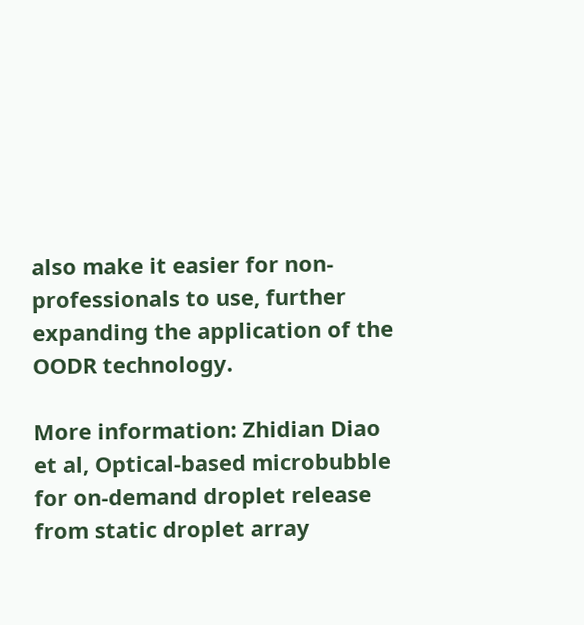also make it easier for non-professionals to use, further expanding the application of the OODR technology.

More information: Zhidian Diao et al, Optical-based microbubble for on-demand droplet release from static droplet array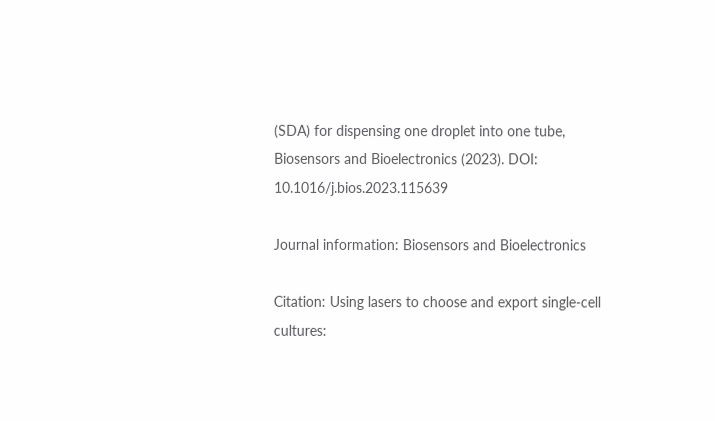(SDA) for dispensing one droplet into one tube, Biosensors and Bioelectronics (2023). DOI: 10.1016/j.bios.2023.115639

Journal information: Biosensors and Bioelectronics

Citation: Using lasers to choose and export single-cell cultures: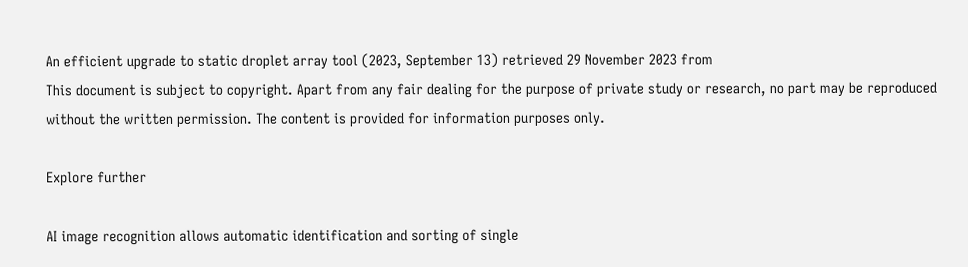An efficient upgrade to static droplet array tool (2023, September 13) retrieved 29 November 2023 from
This document is subject to copyright. Apart from any fair dealing for the purpose of private study or research, no part may be reproduced without the written permission. The content is provided for information purposes only.

Explore further

AI image recognition allows automatic identification and sorting of single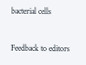bacterial cells


Feedback to editors